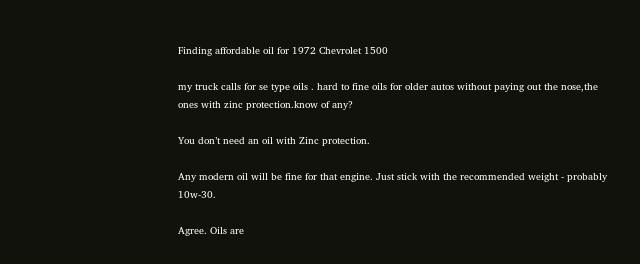Finding affordable oil for 1972 Chevrolet 1500

my truck calls for se type oils . hard to fine oils for older autos without paying out the nose,the ones with zinc protection.know of any?

You don’t need an oil with Zinc protection.

Any modern oil will be fine for that engine. Just stick with the recommended weight - probably 10w-30.

Agree. Oils are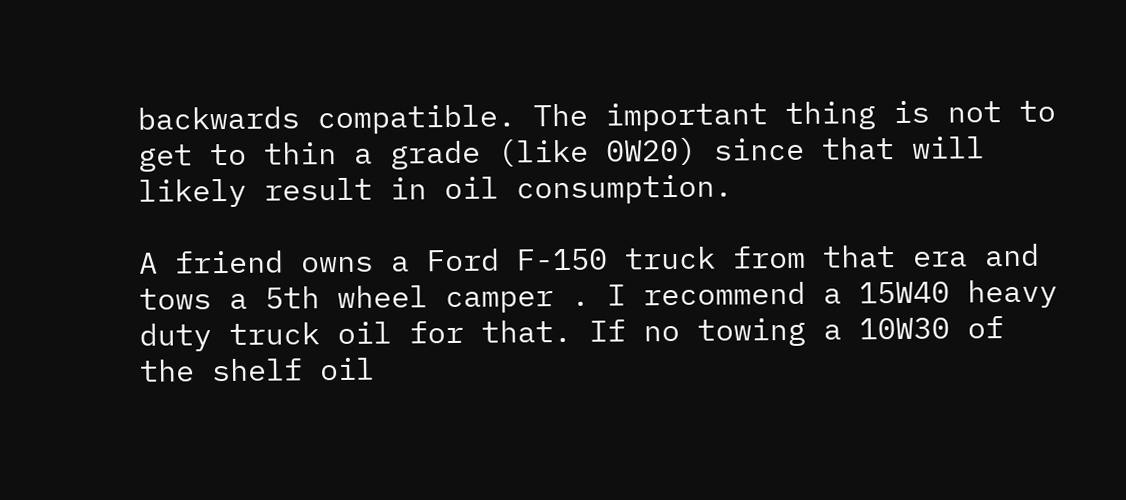backwards compatible. The important thing is not to get to thin a grade (like 0W20) since that will likely result in oil consumption.

A friend owns a Ford F-150 truck from that era and tows a 5th wheel camper . I recommend a 15W40 heavy duty truck oil for that. If no towing a 10W30 of the shelf oil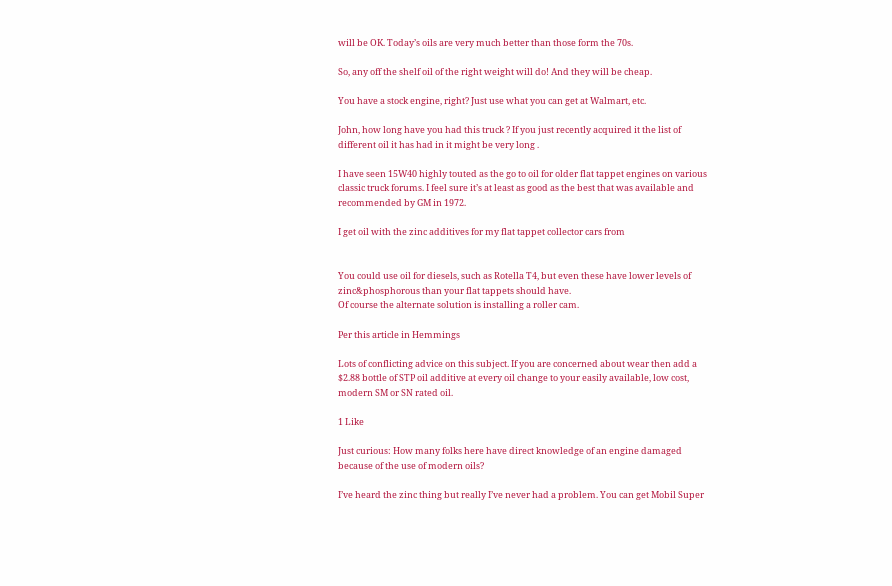will be OK. Today’s oils are very much better than those form the 70s.

So, any off the shelf oil of the right weight will do! And they will be cheap.

You have a stock engine, right? Just use what you can get at Walmart, etc.

John, how long have you had this truck ? If you just recently acquired it the list of different oil it has had in it might be very long .

I have seen 15W40 highly touted as the go to oil for older flat tappet engines on various classic truck forums. I feel sure it’s at least as good as the best that was available and recommended by GM in 1972.

I get oil with the zinc additives for my flat tappet collector cars from


You could use oil for diesels, such as Rotella T4, but even these have lower levels of zinc&phosphorous than your flat tappets should have.
Of course the alternate solution is installing a roller cam.

Per this article in Hemmings

Lots of conflicting advice on this subject. If you are concerned about wear then add a $2.88 bottle of STP oil additive at every oil change to your easily available, low cost, modern SM or SN rated oil.

1 Like

Just curious: How many folks here have direct knowledge of an engine damaged because of the use of modern oils?

I’ve heard the zinc thing but really I’ve never had a problem. You can get Mobil Super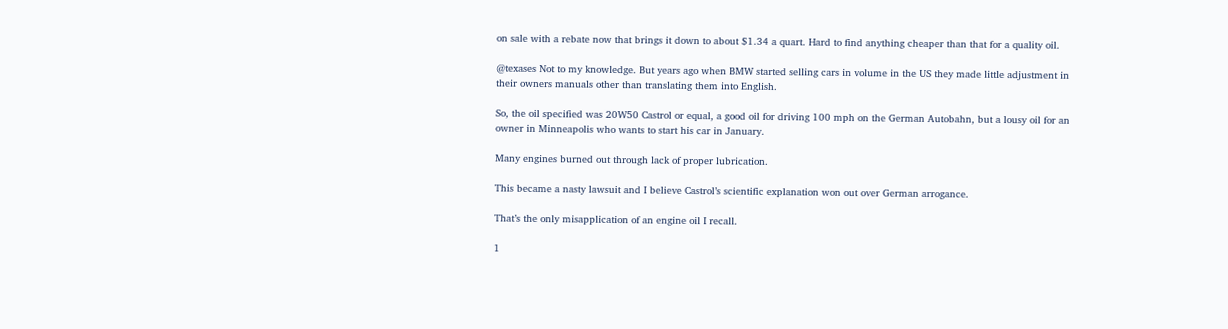on sale with a rebate now that brings it down to about $1.34 a quart. Hard to find anything cheaper than that for a quality oil.

@texases Not to my knowledge. But years ago when BMW started selling cars in volume in the US they made little adjustment in their owners manuals other than translating them into English.

So, the oil specified was 20W50 Castrol or equal, a good oil for driving 100 mph on the German Autobahn, but a lousy oil for an owner in Minneapolis who wants to start his car in January.

Many engines burned out through lack of proper lubrication.

This became a nasty lawsuit and I believe Castrol’s scientific explanation won out over German arrogance.

That’s the only misapplication of an engine oil I recall.

1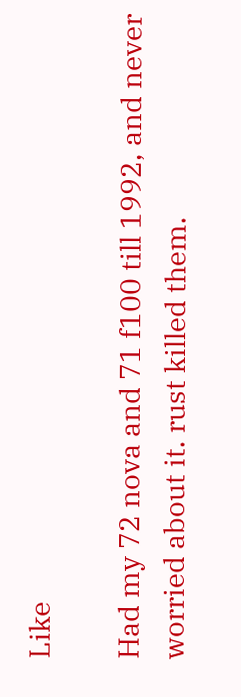Like

Had my 72 nova and 71 f100 till 1992, and never worried about it. rust killed them.